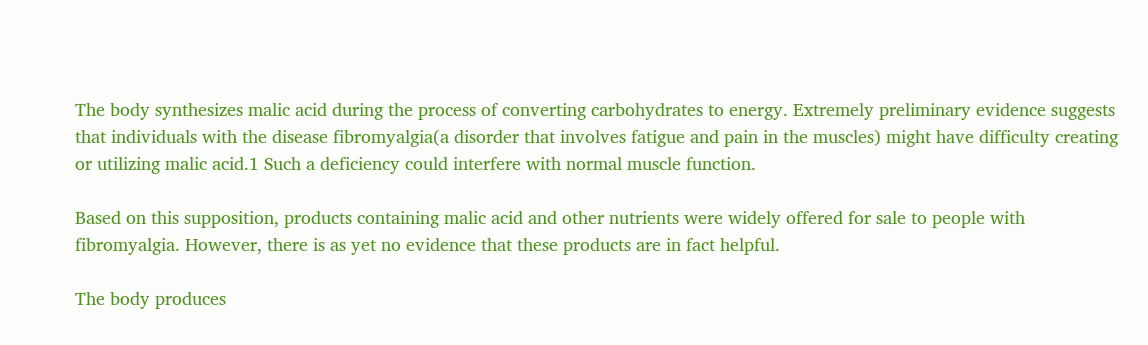The body synthesizes malic acid during the process of converting carbohydrates to energy. Extremely preliminary evidence suggests that individuals with the disease fibromyalgia(a disorder that involves fatigue and pain in the muscles) might have difficulty creating or utilizing malic acid.1 Such a deficiency could interfere with normal muscle function.

Based on this supposition, products containing malic acid and other nutrients were widely offered for sale to people with fibromyalgia. However, there is as yet no evidence that these products are in fact helpful.

The body produces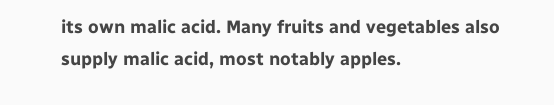its own malic acid. Many fruits and vegetables also supply malic acid, most notably apples.